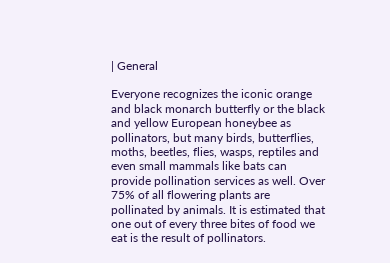| General

Everyone recognizes the iconic orange and black monarch butterfly or the black and yellow European honeybee as pollinators, but many birds, butterflies, moths, beetles, flies, wasps, reptiles and even small mammals like bats can provide pollination services as well. Over 75% of all flowering plants are pollinated by animals. It is estimated that one out of every three bites of food we eat is the result of pollinators.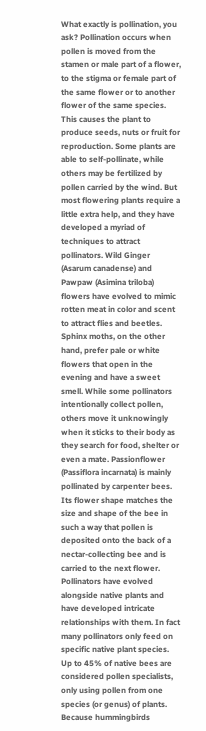What exactly is pollination, you ask? Pollination occurs when pollen is moved from the stamen or male part of a flower, to the stigma or female part of the same flower or to another flower of the same species. This causes the plant to produce seeds, nuts or fruit for reproduction. Some plants are able to self-pollinate, while others may be fertilized by pollen carried by the wind. But most flowering plants require a little extra help, and they have developed a myriad of techniques to attract pollinators. Wild Ginger (Asarum canadense) and Pawpaw (Asimina triloba) flowers have evolved to mimic rotten meat in color and scent to attract flies and beetles. Sphinx moths, on the other hand, prefer pale or white flowers that open in the evening and have a sweet smell. While some pollinators intentionally collect pollen, others move it unknowingly when it sticks to their body as they search for food, shelter or even a mate. Passionflower (Passiflora incarnata) is mainly pollinated by carpenter bees. Its flower shape matches the size and shape of the bee in such a way that pollen is deposited onto the back of a nectar-collecting bee and is carried to the next flower. Pollinators have evolved alongside native plants and have developed intricate relationships with them. In fact many pollinators only feed on specific native plant species. Up to 45% of native bees are considered pollen specialists, only using pollen from one species (or genus) of plants. Because hummingbirds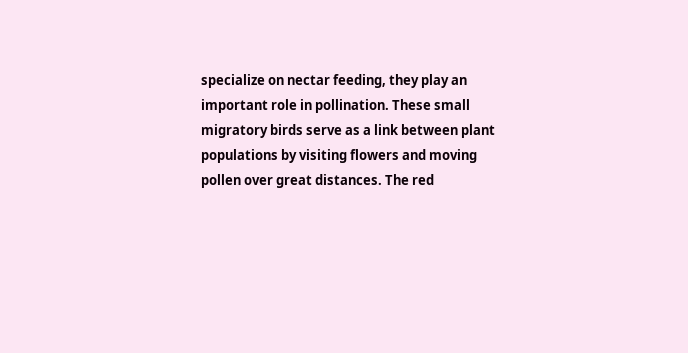specialize on nectar feeding, they play an important role in pollination. These small migratory birds serve as a link between plant populations by visiting flowers and moving pollen over great distances. The red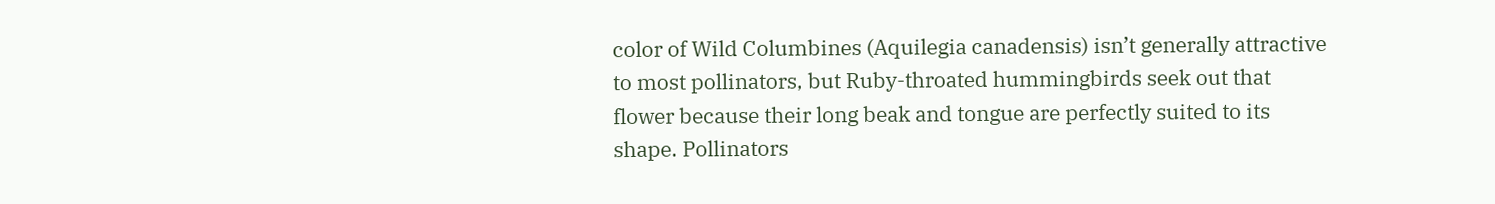color of Wild Columbines (Aquilegia canadensis) isn’t generally attractive to most pollinators, but Ruby-throated hummingbirds seek out that flower because their long beak and tongue are perfectly suited to its shape. Pollinators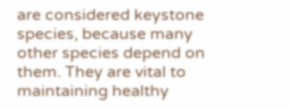are considered keystone species, because many other species depend on them. They are vital to maintaining healthy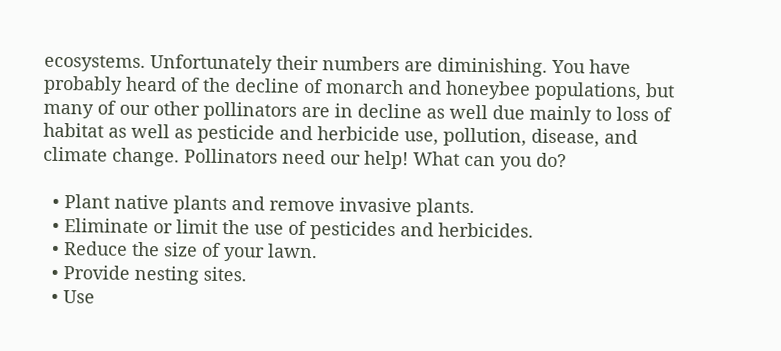ecosystems. Unfortunately their numbers are diminishing. You have probably heard of the decline of monarch and honeybee populations, but many of our other pollinators are in decline as well due mainly to loss of habitat as well as pesticide and herbicide use, pollution, disease, and climate change. Pollinators need our help! What can you do?

  • Plant native plants and remove invasive plants.
  • Eliminate or limit the use of pesticides and herbicides.
  • Reduce the size of your lawn.
  • Provide nesting sites.
  • Use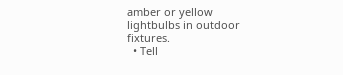amber or yellow lightbulbs in outdoor fixtures.
  • Tell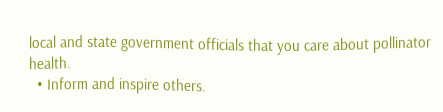local and state government officials that you care about pollinator health.
  • Inform and inspire others.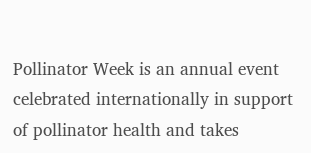Pollinator Week is an annual event celebrated internationally in support of pollinator health and takes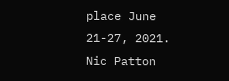place June 21-27, 2021. Nic Patton